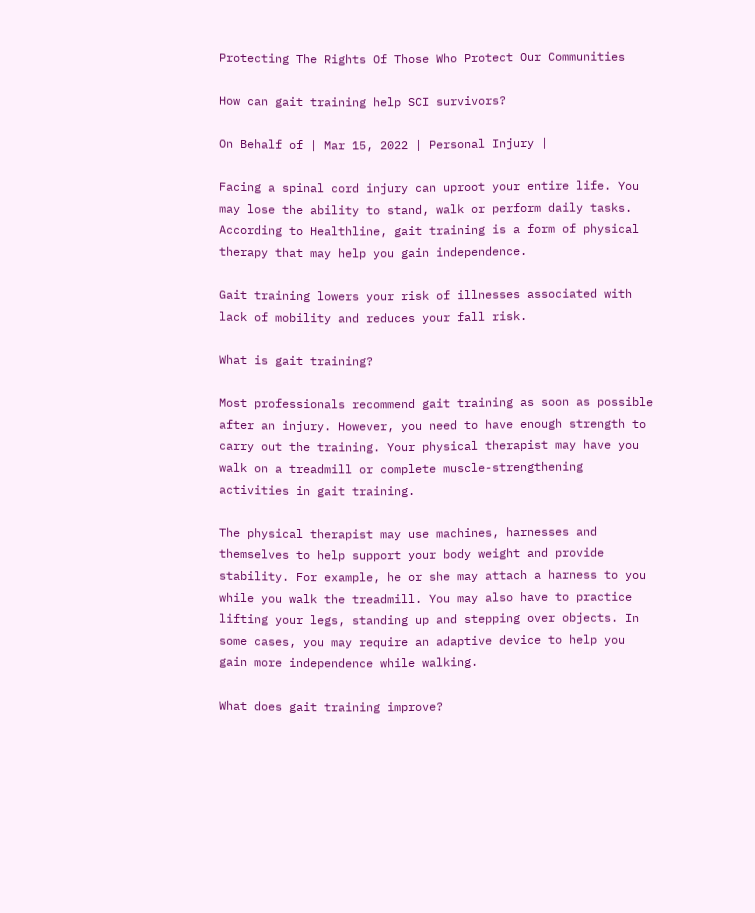Protecting The Rights Of Those Who Protect Our Communities

How can gait training help SCI survivors?

On Behalf of | Mar 15, 2022 | Personal Injury |

Facing a spinal cord injury can uproot your entire life. You may lose the ability to stand, walk or perform daily tasks. According to Healthline, gait training is a form of physical therapy that may help you gain independence.

Gait training lowers your risk of illnesses associated with lack of mobility and reduces your fall risk.

What is gait training?

Most professionals recommend gait training as soon as possible after an injury. However, you need to have enough strength to carry out the training. Your physical therapist may have you walk on a treadmill or complete muscle-strengthening activities in gait training.

The physical therapist may use machines, harnesses and themselves to help support your body weight and provide stability. For example, he or she may attach a harness to you while you walk the treadmill. You may also have to practice lifting your legs, standing up and stepping over objects. In some cases, you may require an adaptive device to help you gain more independence while walking.

What does gait training improve?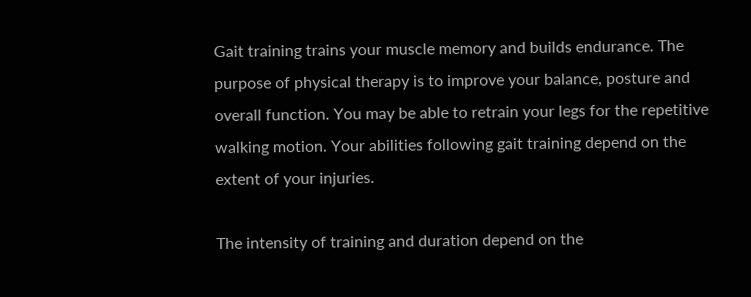Gait training trains your muscle memory and builds endurance. The purpose of physical therapy is to improve your balance, posture and overall function. You may be able to retrain your legs for the repetitive walking motion. Your abilities following gait training depend on the extent of your injuries.

The intensity of training and duration depend on the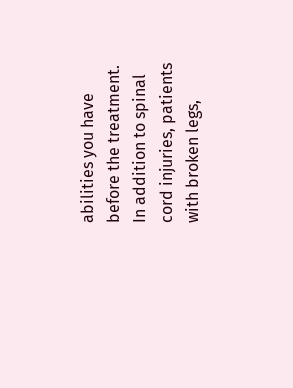abilities you have before the treatment. In addition to spinal cord injuries, patients with broken legs,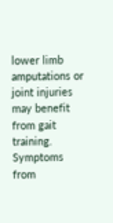lower limb amputations or joint injuries may benefit from gait training. Symptoms from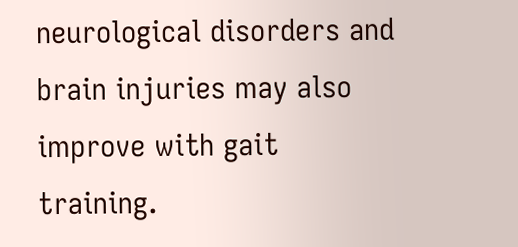neurological disorders and brain injuries may also improve with gait training.